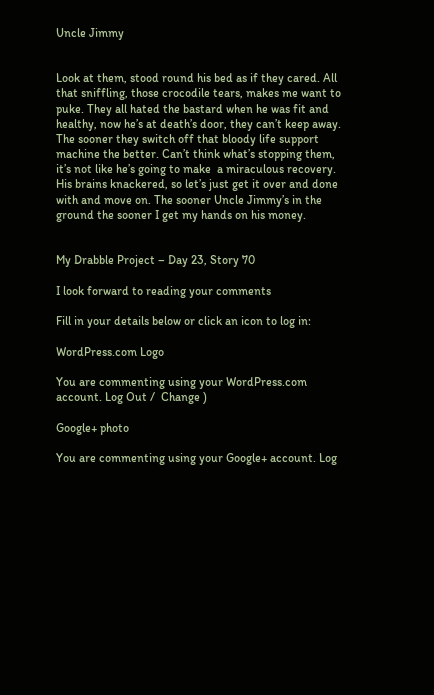Uncle Jimmy


Look at them, stood round his bed as if they cared. All that sniffling, those crocodile tears, makes me want to puke. They all hated the bastard when he was fit and healthy, now he’s at death’s door, they can’t keep away. The sooner they switch off that bloody life support machine the better. Can’t think what’s stopping them, it’s not like he’s going to make  a miraculous recovery. His brains knackered, so let’s just get it over and done with and move on. The sooner Uncle Jimmy’s in the ground the sooner I get my hands on his money.


My Drabble Project – Day 23, Story 70

I look forward to reading your comments

Fill in your details below or click an icon to log in:

WordPress.com Logo

You are commenting using your WordPress.com account. Log Out /  Change )

Google+ photo

You are commenting using your Google+ account. Log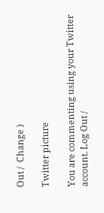Out /  Change )

Twitter picture

You are commenting using your Twitter account. Log Out /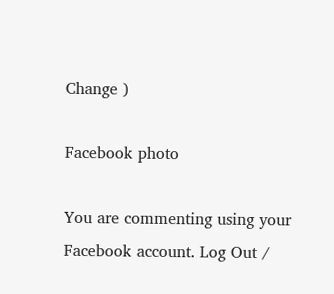Change )

Facebook photo

You are commenting using your Facebook account. Log Out /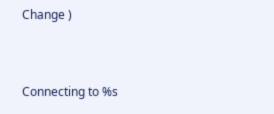Change )


Connecting to %s